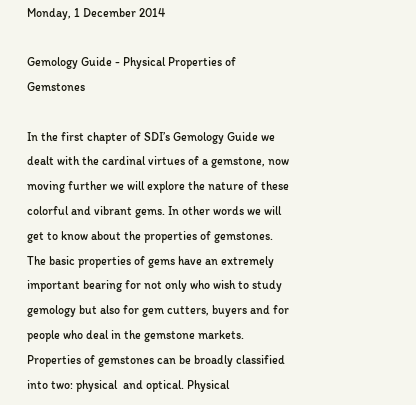Monday, 1 December 2014

Gemology Guide - Physical Properties of Gemstones

In the first chapter of SDI’s Gemology Guide we dealt with the cardinal virtues of a gemstone, now moving further we will explore the nature of these colorful and vibrant gems. In other words we will get to know about the properties of gemstones. The basic properties of gems have an extremely important bearing for not only who wish to study gemology but also for gem cutters, buyers and for people who deal in the gemstone markets. Properties of gemstones can be broadly classified into two: physical  and optical. Physical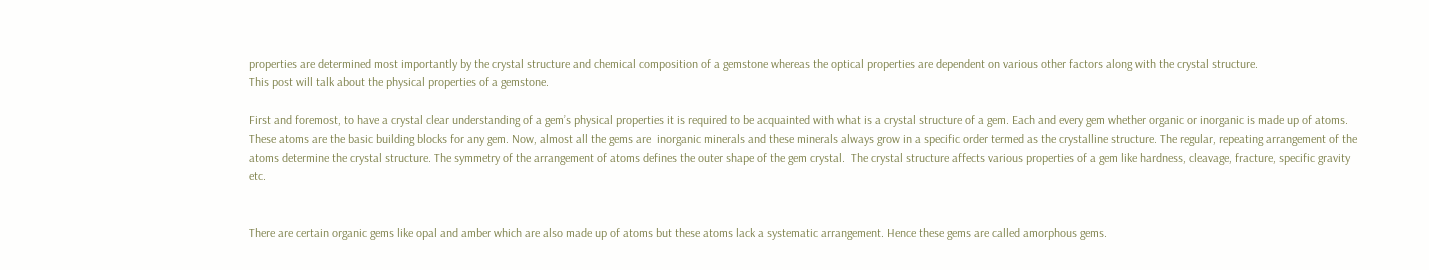properties are determined most importantly by the crystal structure and chemical composition of a gemstone whereas the optical properties are dependent on various other factors along with the crystal structure.
This post will talk about the physical properties of a gemstone.

First and foremost, to have a crystal clear understanding of a gem’s physical properties it is required to be acquainted with what is a crystal structure of a gem. Each and every gem whether organic or inorganic is made up of atoms. These atoms are the basic building blocks for any gem. Now, almost all the gems are  inorganic minerals and these minerals always grow in a specific order termed as the crystalline structure. The regular, repeating arrangement of the atoms determine the crystal structure. The symmetry of the arrangement of atoms defines the outer shape of the gem crystal.  The crystal structure affects various properties of a gem like hardness, cleavage, fracture, specific gravity etc.


There are certain organic gems like opal and amber which are also made up of atoms but these atoms lack a systematic arrangement. Hence these gems are called amorphous gems.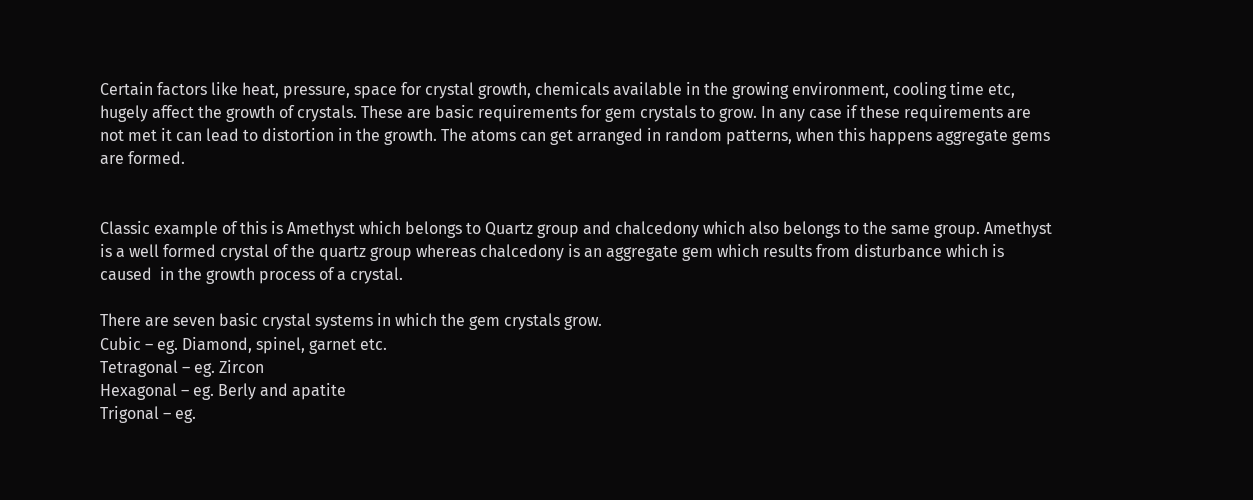Certain factors like heat, pressure, space for crystal growth, chemicals available in the growing environment, cooling time etc, hugely affect the growth of crystals. These are basic requirements for gem crystals to grow. In any case if these requirements are not met it can lead to distortion in the growth. The atoms can get arranged in random patterns, when this happens aggregate gems are formed.


Classic example of this is Amethyst which belongs to Quartz group and chalcedony which also belongs to the same group. Amethyst is a well formed crystal of the quartz group whereas chalcedony is an aggregate gem which results from disturbance which is caused  in the growth process of a crystal.

There are seven basic crystal systems in which the gem crystals grow.
Cubic – eg. Diamond, spinel, garnet etc.
Tetragonal – eg. Zircon
Hexagonal – eg. Berly and apatite
Trigonal – eg.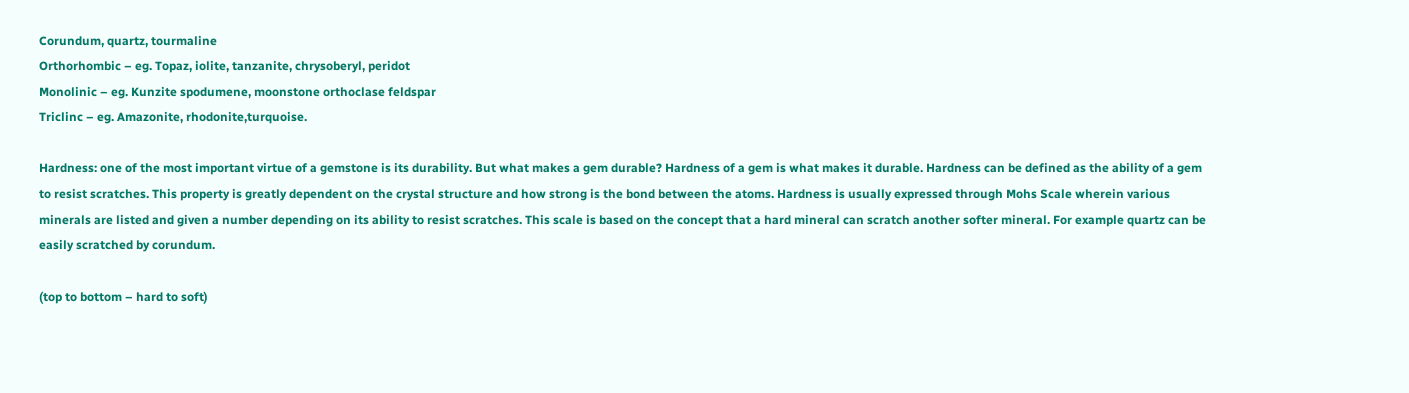Corundum, quartz, tourmaline
Orthorhombic – eg. Topaz, iolite, tanzanite, chrysoberyl, peridot
Monolinic – eg. Kunzite spodumene, moonstone orthoclase feldspar
Triclinc – eg. Amazonite, rhodonite,turquoise.

Hardness: one of the most important virtue of a gemstone is its durability. But what makes a gem durable? Hardness of a gem is what makes it durable. Hardness can be defined as the ability of a gem to resist scratches. This property is greatly dependent on the crystal structure and how strong is the bond between the atoms. Hardness is usually expressed through Mohs Scale wherein various minerals are listed and given a number depending on its ability to resist scratches. This scale is based on the concept that a hard mineral can scratch another softer mineral. For example quartz can be easily scratched by corundum.

(top to bottom – hard to soft)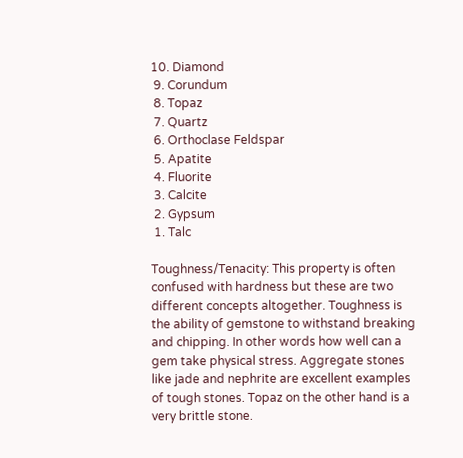10. Diamond
 9. Corundum
 8. Topaz
 7. Quartz
 6. Orthoclase Feldspar
 5. Apatite
 4. Fluorite
 3. Calcite
 2. Gypsum
 1. Talc

Toughness/Tenacity: This property is often confused with hardness but these are two different concepts altogether. Toughness is the ability of gemstone to withstand breaking and chipping. In other words how well can a gem take physical stress. Aggregate stones like jade and nephrite are excellent examples of tough stones. Topaz on the other hand is a very brittle stone.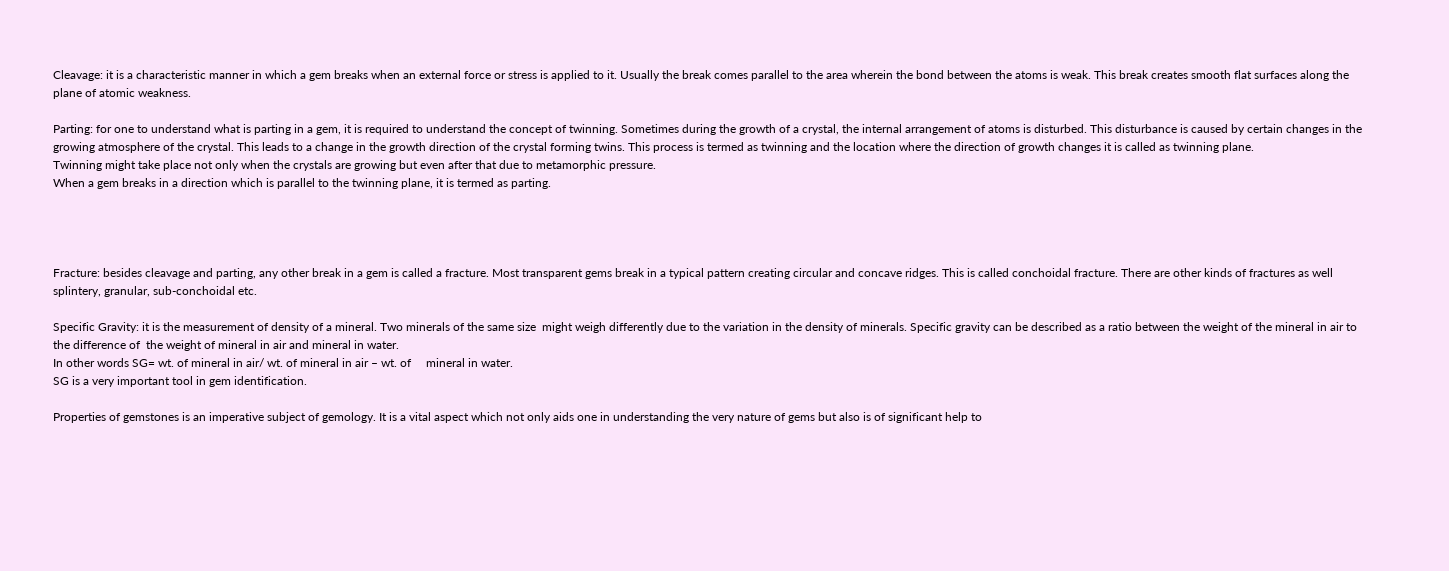Cleavage: it is a characteristic manner in which a gem breaks when an external force or stress is applied to it. Usually the break comes parallel to the area wherein the bond between the atoms is weak. This break creates smooth flat surfaces along the plane of atomic weakness.

Parting: for one to understand what is parting in a gem, it is required to understand the concept of twinning. Sometimes during the growth of a crystal, the internal arrangement of atoms is disturbed. This disturbance is caused by certain changes in the growing atmosphere of the crystal. This leads to a change in the growth direction of the crystal forming twins. This process is termed as twinning and the location where the direction of growth changes it is called as twinning plane.
Twinning might take place not only when the crystals are growing but even after that due to metamorphic pressure.
When a gem breaks in a direction which is parallel to the twinning plane, it is termed as parting.




Fracture: besides cleavage and parting, any other break in a gem is called a fracture. Most transparent gems break in a typical pattern creating circular and concave ridges. This is called conchoidal fracture. There are other kinds of fractures as well splintery, granular, sub-conchoidal etc.

Specific Gravity: it is the measurement of density of a mineral. Two minerals of the same size  might weigh differently due to the variation in the density of minerals. Specific gravity can be described as a ratio between the weight of the mineral in air to the difference of  the weight of mineral in air and mineral in water.
In other words SG= wt. of mineral in air/ wt. of mineral in air – wt. of     mineral in water.
SG is a very important tool in gem identification.

Properties of gemstones is an imperative subject of gemology. It is a vital aspect which not only aids one in understanding the very nature of gems but also is of significant help to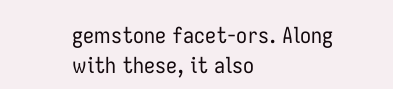gemstone facet-ors. Along with these, it also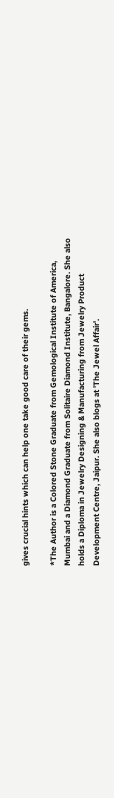gives crucial hints which can help one take good care of their gems.

*The Author is a Colored Stone Graduate from Gemological Institute of America, Mumbai and a Diamond Graduate from Solitaire Diamond Institute, Bangalore. She also holds a Diploma in Jewelry Designing & Manufacturing from Jewelry Product Development Centre, Jaipur. She also blogs at 'The Jewel Affair'.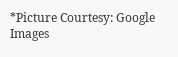*Picture Courtesy: Google Images